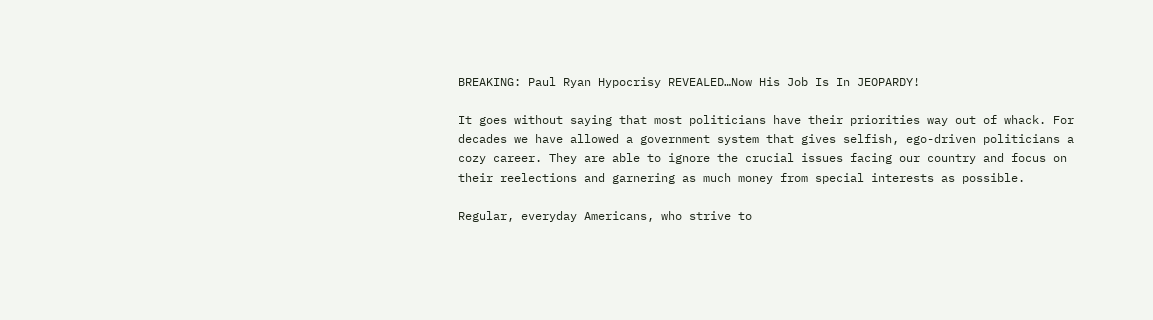BREAKING: Paul Ryan Hypocrisy REVEALED…Now His Job Is In JEOPARDY!

It goes without saying that most politicians have their priorities way out of whack. For decades we have allowed a government system that gives selfish, ego-driven politicians a cozy career. They are able to ignore the crucial issues facing our country and focus on their reelections and garnering as much money from special interests as possible.

Regular, everyday Americans, who strive to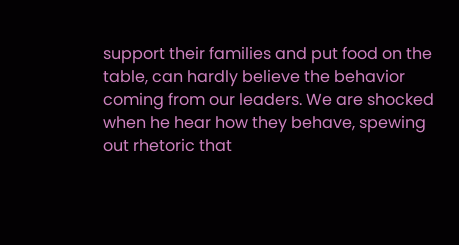support their families and put food on the table, can hardly believe the behavior coming from our leaders. We are shocked when he hear how they behave, spewing out rhetoric that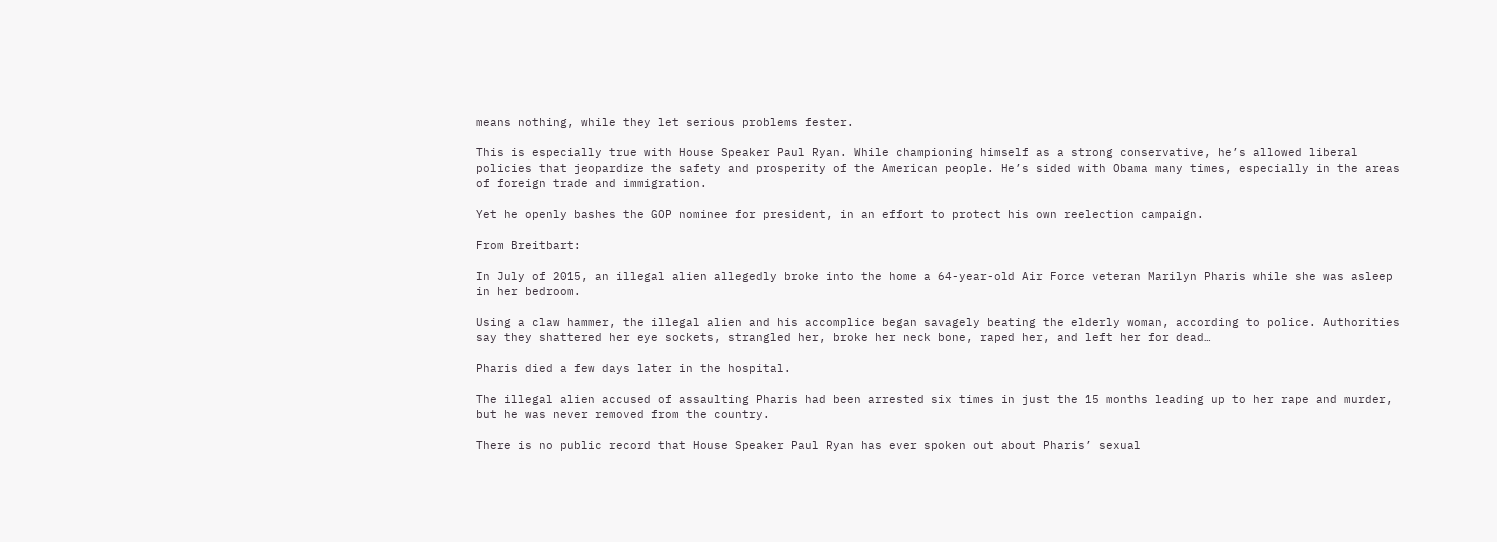means nothing, while they let serious problems fester.

This is especially true with House Speaker Paul Ryan. While championing himself as a strong conservative, he’s allowed liberal policies that jeopardize the safety and prosperity of the American people. He’s sided with Obama many times, especially in the areas of foreign trade and immigration.

Yet he openly bashes the GOP nominee for president, in an effort to protect his own reelection campaign.

From Breitbart:

In July of 2015, an illegal alien allegedly broke into the home a 64-year-old Air Force veteran Marilyn Pharis while she was asleep in her bedroom.

Using a claw hammer, the illegal alien and his accomplice began savagely beating the elderly woman, according to police. Authorities say they shattered her eye sockets, strangled her, broke her neck bone, raped her, and left her for dead…

Pharis died a few days later in the hospital.

The illegal alien accused of assaulting Pharis had been arrested six times in just the 15 months leading up to her rape and murder, but he was never removed from the country.

There is no public record that House Speaker Paul Ryan has ever spoken out about Pharis’ sexual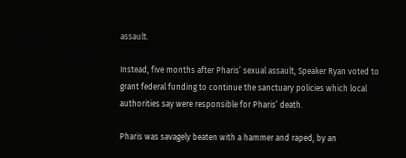assault.

Instead, five months after Pharis’ sexual assault, Speaker Ryan voted to grant federal funding to continue the sanctuary policies which local authorities say were responsible for Pharis’ death.

Pharis was savagely beaten with a hammer and raped, by an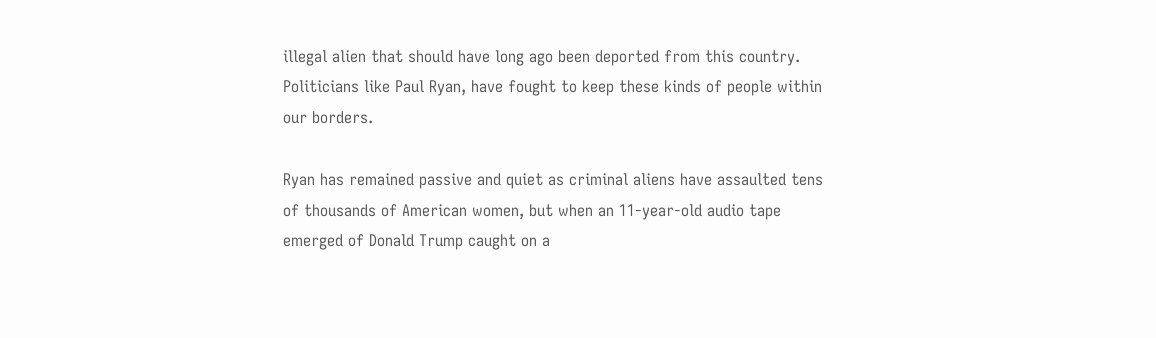illegal alien that should have long ago been deported from this country. Politicians like Paul Ryan, have fought to keep these kinds of people within our borders.

Ryan has remained passive and quiet as criminal aliens have assaulted tens of thousands of American women, but when an 11-year-old audio tape emerged of Donald Trump caught on a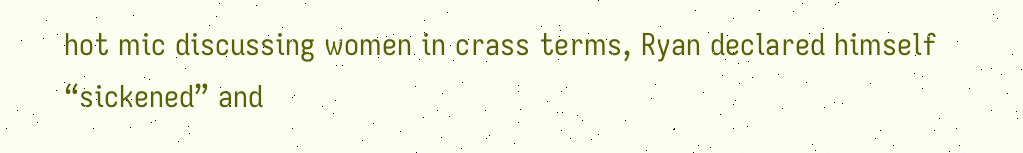hot mic discussing women in crass terms, Ryan declared himself “sickened” and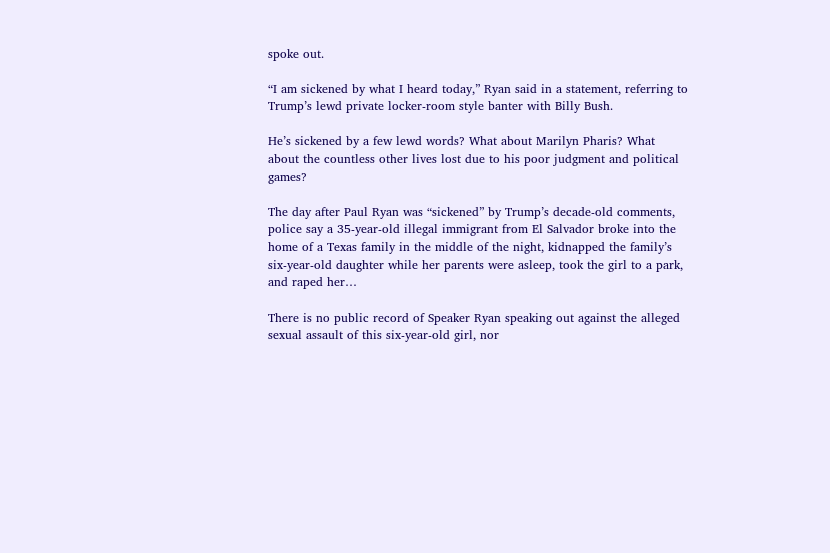spoke out.

“I am sickened by what I heard today,” Ryan said in a statement, referring to Trump’s lewd private locker-room style banter with Billy Bush.

He’s sickened by a few lewd words? What about Marilyn Pharis? What about the countless other lives lost due to his poor judgment and political games?

The day after Paul Ryan was “sickened” by Trump’s decade-old comments, police say a 35-year-old illegal immigrant from El Salvador broke into the home of a Texas family in the middle of the night, kidnapped the family’s six-year-old daughter while her parents were asleep, took the girl to a park, and raped her…

There is no public record of Speaker Ryan speaking out against the alleged sexual assault of this six-year-old girl, nor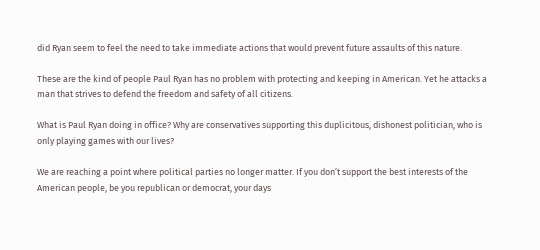did Ryan seem to feel the need to take immediate actions that would prevent future assaults of this nature.

These are the kind of people Paul Ryan has no problem with protecting and keeping in American. Yet he attacks a man that strives to defend the freedom and safety of all citizens.

What is Paul Ryan doing in office? Why are conservatives supporting this duplicitous, dishonest politician, who is only playing games with our lives?

We are reaching a point where political parties no longer matter. If you don’t support the best interests of the American people, be you republican or democrat, your days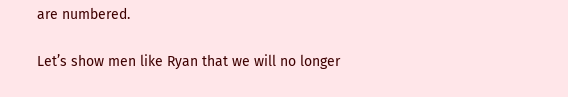are numbered.

Let’s show men like Ryan that we will no longer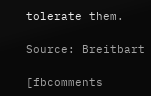tolerate them.

Source: Breitbart

[fbcomments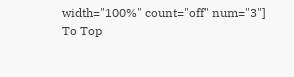width="100%" count="off" num="3"]
To Top